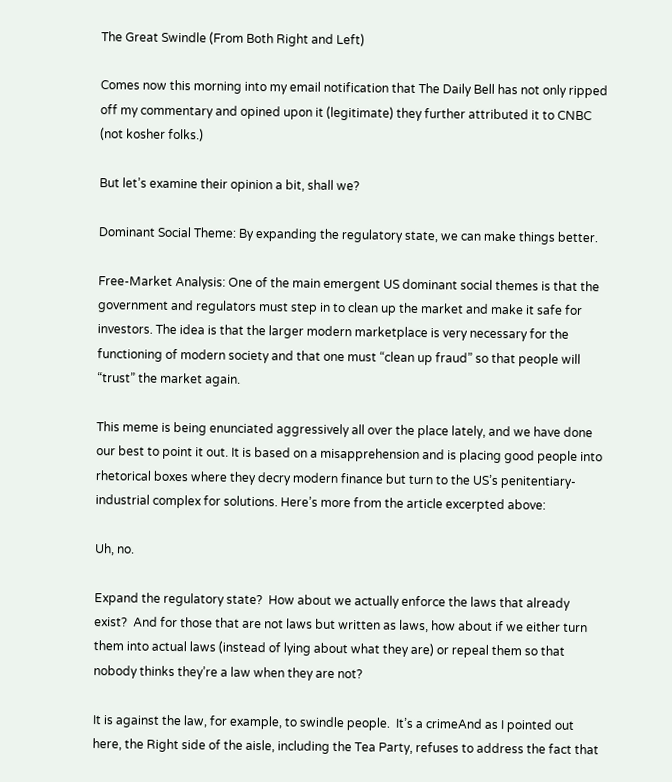The Great Swindle (From Both Right and Left)

Comes now this morning into my email notification that The Daily Bell has not only ripped off my commentary and opined upon it (legitimate) they further attributed it to CNBC (not kosher folks.)

But let’s examine their opinion a bit, shall we?

Dominant Social Theme: By expanding the regulatory state, we can make things better.

Free-Market Analysis: One of the main emergent US dominant social themes is that the government and regulators must step in to clean up the market and make it safe for investors. The idea is that the larger modern marketplace is very necessary for the functioning of modern society and that one must “clean up fraud” so that people will “trust” the market again.

This meme is being enunciated aggressively all over the place lately, and we have done our best to point it out. It is based on a misapprehension and is placing good people into rhetorical boxes where they decry modern finance but turn to the US’s penitentiary-industrial complex for solutions. Here’s more from the article excerpted above:

Uh, no.

Expand the regulatory state?  How about we actually enforce the laws that already exist?  And for those that are not laws but written as laws, how about if we either turn them into actual laws (instead of lying about what they are) or repeal them so that nobody thinks they’re a law when they are not?

It is against the law, for example, to swindle people.  It’s a crimeAnd as I pointed out here, the Right side of the aisle, including the Tea Party, refuses to address the fact that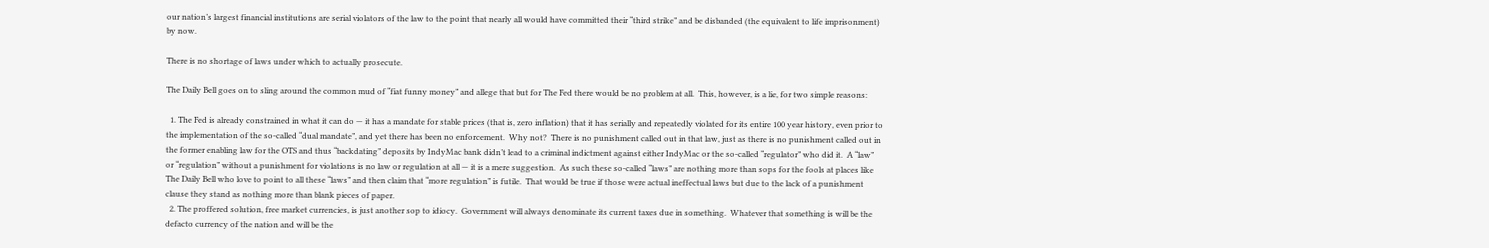our nation’s largest financial institutions are serial violators of the law to the point that nearly all would have committed their “third strike” and be disbanded (the equivalent to life imprisonment) by now.

There is no shortage of laws under which to actually prosecute.

The Daily Bell goes on to sling around the common mud of “fiat funny money” and allege that but for The Fed there would be no problem at all.  This, however, is a lie, for two simple reasons:

  1. The Fed is already constrained in what it can do — it has a mandate for stable prices (that is, zero inflation) that it has serially and repeatedly violated for its entire 100 year history, even prior to the implementation of the so-called “dual mandate”, and yet there has been no enforcement.  Why not?  There is no punishment called out in that law, just as there is no punishment called out in the former enabling law for the OTS and thus “backdating” deposits by IndyMac bank didn’t lead to a criminal indictment against either IndyMac or the so-called “regulator” who did it.  A “law” or “regulation” without a punishment for violations is no law or regulation at all — it is a mere suggestion.  As such these so-called “laws” are nothing more than sops for the fools at places like The Daily Bell who love to point to all these “laws” and then claim that “more regulation” is futile.  That would be true if those were actual ineffectual laws but due to the lack of a punishment clause they stand as nothing more than blank pieces of paper.
  2. The proffered solution, free market currencies, is just another sop to idiocy.  Government will always denominate its current taxes due in something.  Whatever that something is will be the defacto currency of the nation and will be the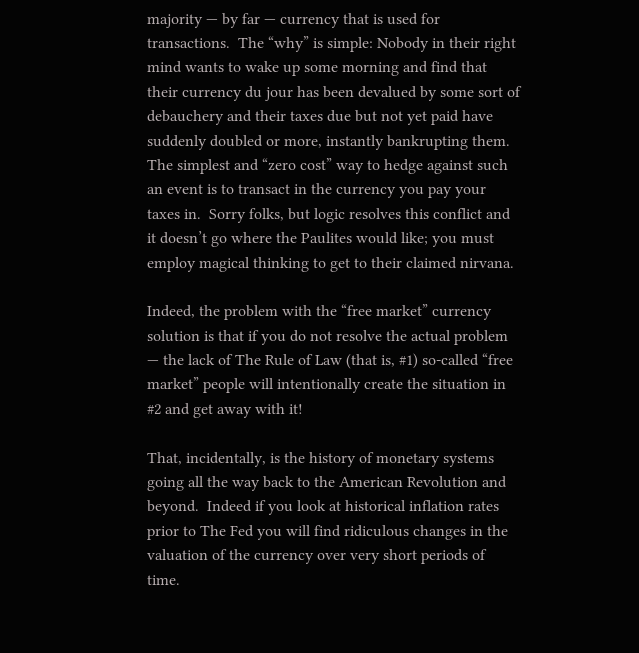majority — by far — currency that is used for transactions.  The “why” is simple: Nobody in their right mind wants to wake up some morning and find that their currency du jour has been devalued by some sort of debauchery and their taxes due but not yet paid have suddenly doubled or more, instantly bankrupting them.  The simplest and “zero cost” way to hedge against such an event is to transact in the currency you pay your taxes in.  Sorry folks, but logic resolves this conflict and it doesn’t go where the Paulites would like; you must employ magical thinking to get to their claimed nirvana.

Indeed, the problem with the “free market” currency solution is that if you do not resolve the actual problem — the lack of The Rule of Law (that is, #1) so-called “free market” people will intentionally create the situation in #2 and get away with it!

That, incidentally, is the history of monetary systems going all the way back to the American Revolution and beyond.  Indeed if you look at historical inflation rates prior to The Fed you will find ridiculous changes in the valuation of the currency over very short periods of time.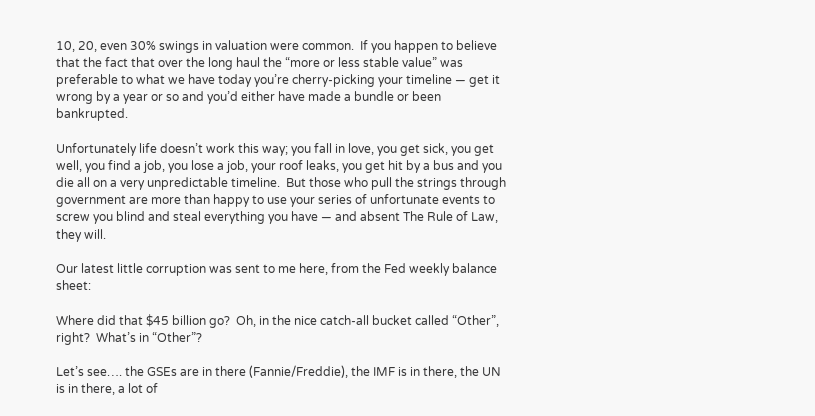10, 20, even 30% swings in valuation were common.  If you happen to believe that the fact that over the long haul the “more or less stable value” was preferable to what we have today you’re cherry-picking your timeline — get it wrong by a year or so and you’d either have made a bundle or been bankrupted.

Unfortunately life doesn’t work this way; you fall in love, you get sick, you get well, you find a job, you lose a job, your roof leaks, you get hit by a bus and you die all on a very unpredictable timeline.  But those who pull the strings through government are more than happy to use your series of unfortunate events to screw you blind and steal everything you have — and absent The Rule of Law, they will.

Our latest little corruption was sent to me here, from the Fed weekly balance sheet:

Where did that $45 billion go?  Oh, in the nice catch-all bucket called “Other”, right?  What’s in “Other”?

Let’s see…. the GSEs are in there (Fannie/Freddie), the IMF is in there, the UN is in there, a lot of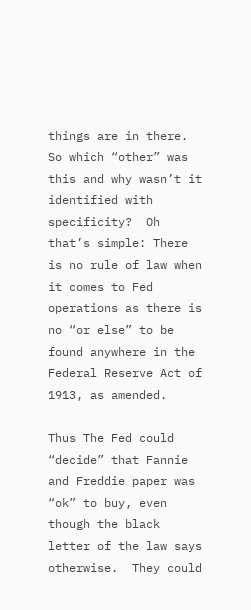things are in there.  So which “other” was this and why wasn’t it identified with specificity?  Oh that’s simple: There is no rule of law when it comes to Fed operations as there is no “or else” to be found anywhere in the Federal Reserve Act of 1913, as amended.

Thus The Fed could “decide” that Fannie and Freddie paper was “ok” to buy, even though the black letter of the law says otherwise.  They could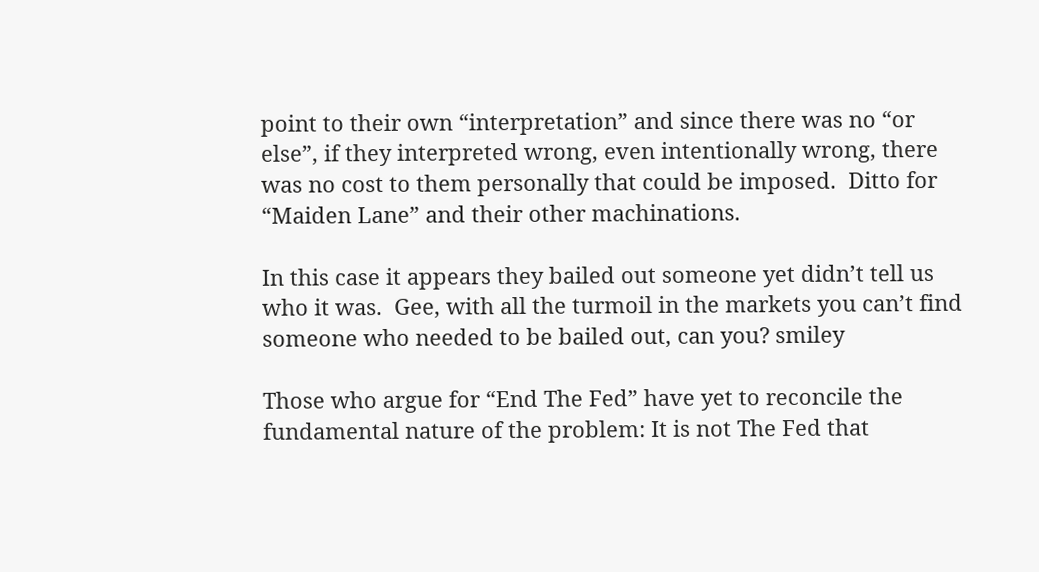point to their own “interpretation” and since there was no “or else”, if they interpreted wrong, even intentionally wrong, there was no cost to them personally that could be imposed.  Ditto for “Maiden Lane” and their other machinations.

In this case it appears they bailed out someone yet didn’t tell us who it was.  Gee, with all the turmoil in the markets you can’t find someone who needed to be bailed out, can you? smiley

Those who argue for “End The Fed” have yet to reconcile the fundamental nature of the problem: It is not The Fed that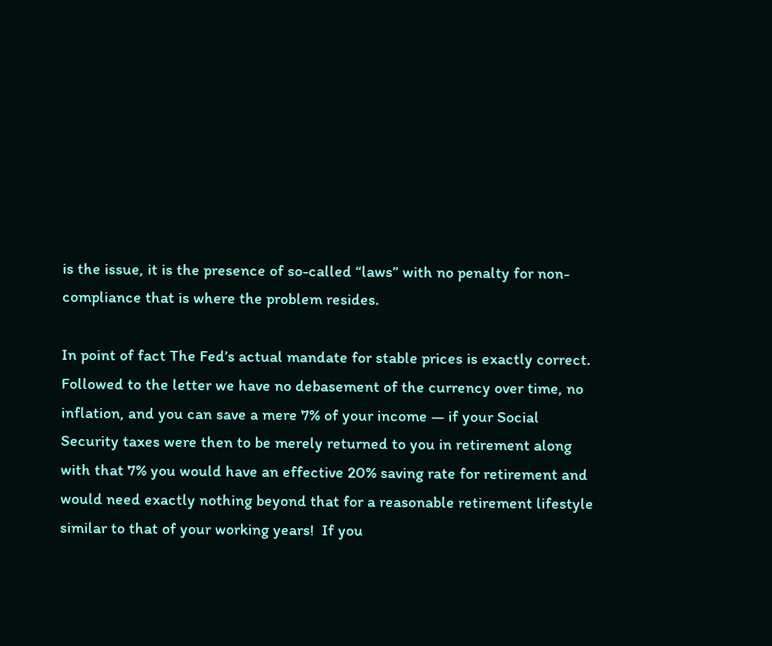is the issue, it is the presence of so-called “laws” with no penalty for non-compliance that is where the problem resides.

In point of fact The Fed’s actual mandate for stable prices is exactly correct.  Followed to the letter we have no debasement of the currency over time, no inflation, and you can save a mere 7% of your income — if your Social Security taxes were then to be merely returned to you in retirement along with that 7% you would have an effective 20% saving rate for retirement and would need exactly nothing beyond that for a reasonable retirement lifestyle similar to that of your working years!  If you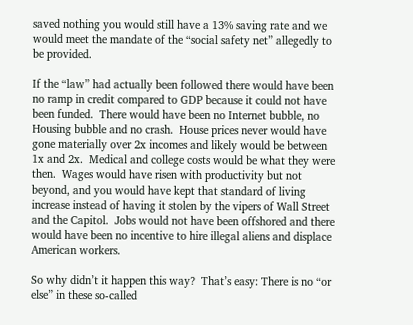saved nothing you would still have a 13% saving rate and we would meet the mandate of the “social safety net” allegedly to be provided.

If the “law” had actually been followed there would have been no ramp in credit compared to GDP because it could not have been funded.  There would have been no Internet bubble, no Housing bubble and no crash.  House prices never would have gone materially over 2x incomes and likely would be between 1x and 2x.  Medical and college costs would be what they were then.  Wages would have risen with productivity but not beyond, and you would have kept that standard of living increase instead of having it stolen by the vipers of Wall Street and the Capitol.  Jobs would not have been offshored and there would have been no incentive to hire illegal aliens and displace American workers.

So why didn’t it happen this way?  That’s easy: There is no “or else” in these so-called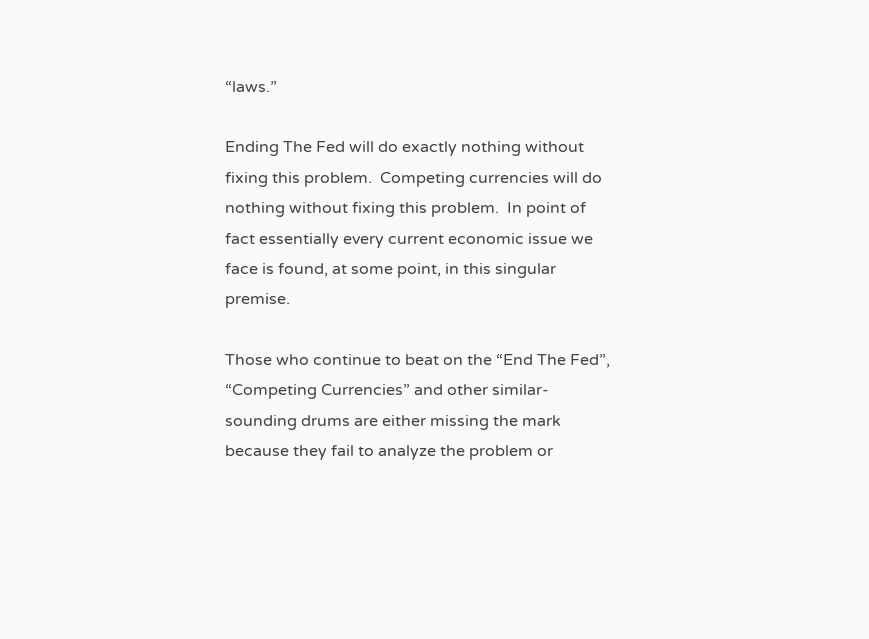“laws.”

Ending The Fed will do exactly nothing without fixing this problem.  Competing currencies will do nothing without fixing this problem.  In point of fact essentially every current economic issue we face is found, at some point, in this singular premise.

Those who continue to beat on the “End The Fed”, “Competing Currencies” and other similar-sounding drums are either missing the mark because they fail to analyze the problem or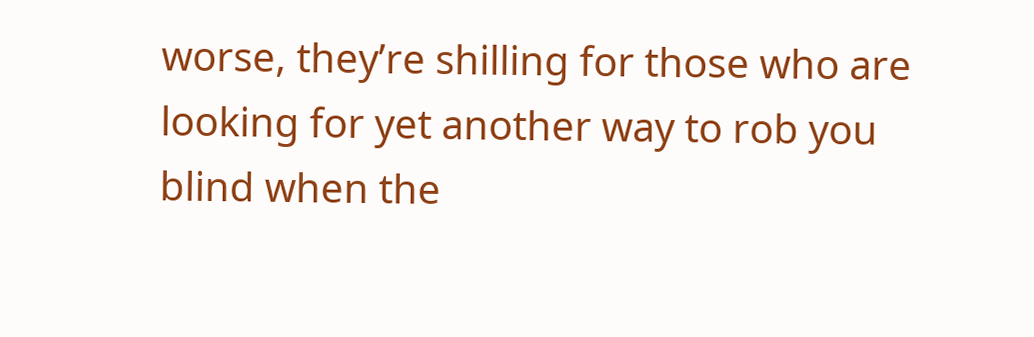worse, they’re shilling for those who are looking for yet another way to rob you blind when the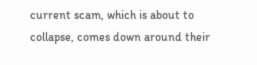current scam, which is about to collapse, comes down around their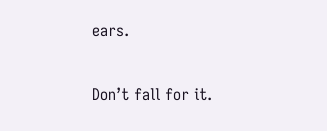ears.

Don’t fall for it.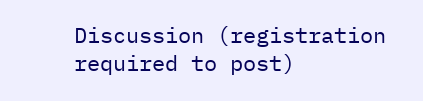Discussion (registration required to post)